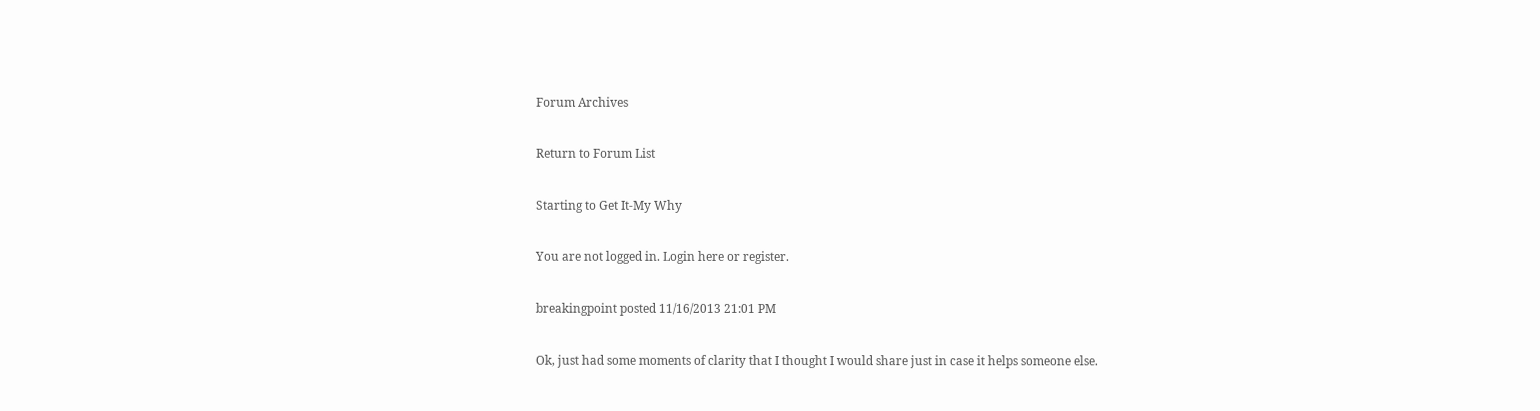Forum Archives

Return to Forum List

Starting to Get It-My Why

You are not logged in. Login here or register.

breakingpoint posted 11/16/2013 21:01 PM

Ok, just had some moments of clarity that I thought I would share just in case it helps someone else.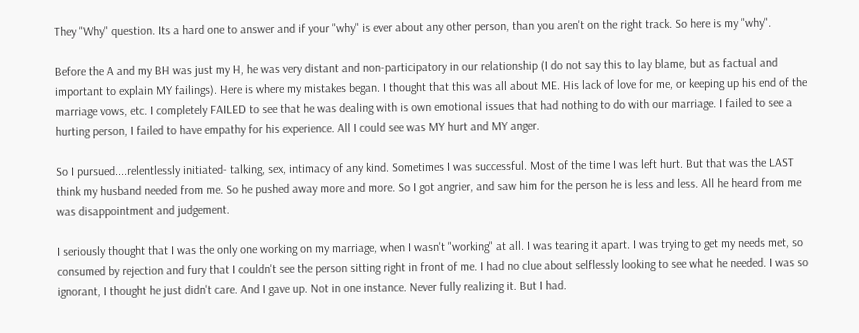They "Why" question. Its a hard one to answer and if your "why" is ever about any other person, than you aren't on the right track. So here is my "why".

Before the A and my BH was just my H, he was very distant and non-participatory in our relationship (I do not say this to lay blame, but as factual and important to explain MY failings). Here is where my mistakes began. I thought that this was all about ME. His lack of love for me, or keeping up his end of the marriage vows, etc. I completely FAILED to see that he was dealing with is own emotional issues that had nothing to do with our marriage. I failed to see a hurting person, I failed to have empathy for his experience. All I could see was MY hurt and MY anger.

So I pursued....relentlessly initiated- talking, sex, intimacy of any kind. Sometimes I was successful. Most of the time I was left hurt. But that was the LAST think my husband needed from me. So he pushed away more and more. So I got angrier, and saw him for the person he is less and less. All he heard from me was disappointment and judgement.

I seriously thought that I was the only one working on my marriage, when I wasn't "working" at all. I was tearing it apart. I was trying to get my needs met, so consumed by rejection and fury that I couldn't see the person sitting right in front of me. I had no clue about selflessly looking to see what he needed. I was so ignorant, I thought he just didn't care. And I gave up. Not in one instance. Never fully realizing it. But I had.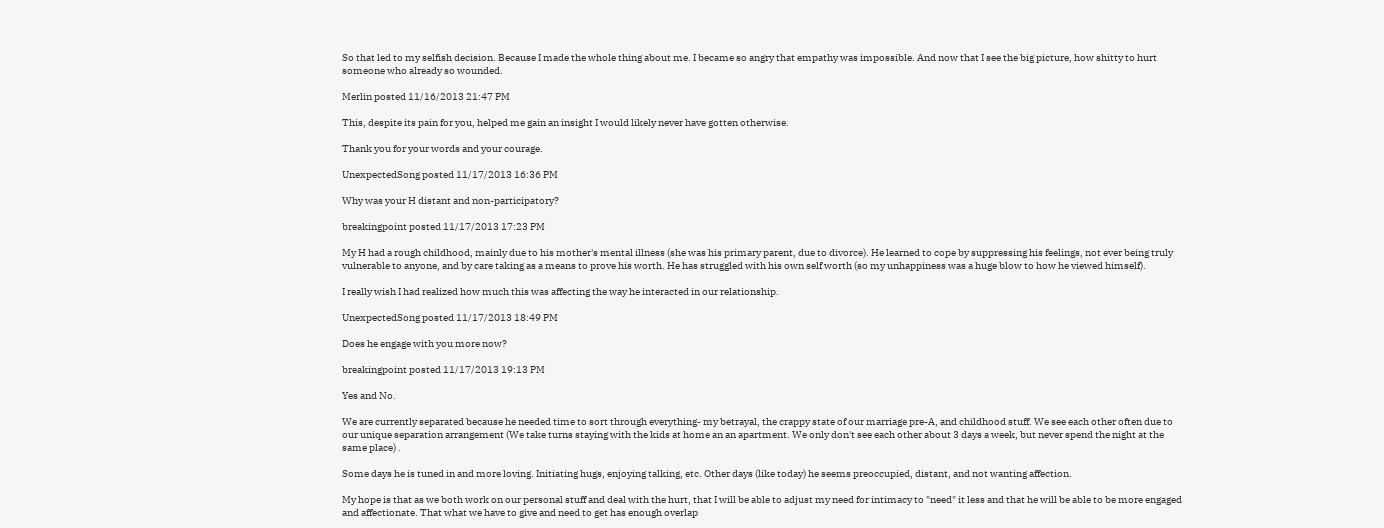So that led to my selfish decision. Because I made the whole thing about me. I became so angry that empathy was impossible. And now that I see the big picture, how shitty to hurt someone who already so wounded.

Merlin posted 11/16/2013 21:47 PM

This, despite its pain for you, helped me gain an insight I would likely never have gotten otherwise.

Thank you for your words and your courage.

UnexpectedSong posted 11/17/2013 16:36 PM

Why was your H distant and non-participatory?

breakingpoint posted 11/17/2013 17:23 PM

My H had a rough childhood, mainly due to his mother's mental illness (she was his primary parent, due to divorce). He learned to cope by suppressing his feelings, not ever being truly vulnerable to anyone, and by care taking as a means to prove his worth. He has struggled with his own self worth (so my unhappiness was a huge blow to how he viewed himself).

I really wish I had realized how much this was affecting the way he interacted in our relationship.

UnexpectedSong posted 11/17/2013 18:49 PM

Does he engage with you more now?

breakingpoint posted 11/17/2013 19:13 PM

Yes and No.

We are currently separated because he needed time to sort through everything- my betrayal, the crappy state of our marriage pre-A, and childhood stuff. We see each other often due to our unique separation arrangement (We take turns staying with the kids at home an an apartment. We only don't see each other about 3 days a week, but never spend the night at the same place) .

Some days he is tuned in and more loving. Initiating hugs, enjoying talking, etc. Other days (like today) he seems preoccupied, distant, and not wanting affection.

My hope is that as we both work on our personal stuff and deal with the hurt, that I will be able to adjust my need for intimacy to "need" it less and that he will be able to be more engaged and affectionate. That what we have to give and need to get has enough overlap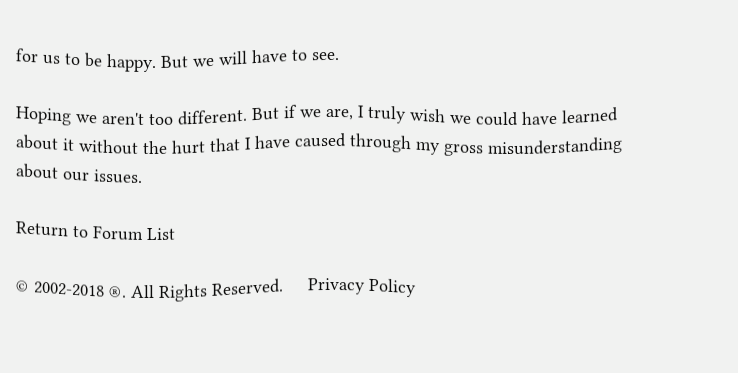for us to be happy. But we will have to see.

Hoping we aren't too different. But if we are, I truly wish we could have learned about it without the hurt that I have caused through my gross misunderstanding about our issues.

Return to Forum List

© 2002-2018 ®. All Rights Reserved.     Privacy Policy